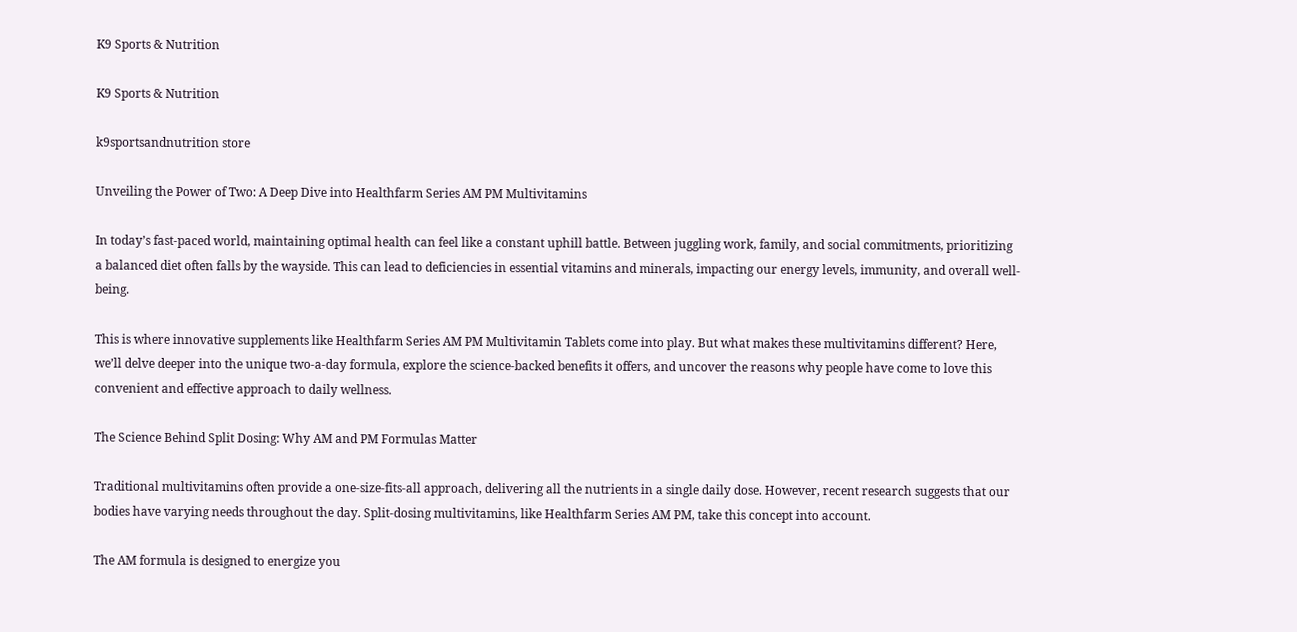K9 Sports & Nutrition

K9 Sports & Nutrition

k9sportsandnutrition store

Unveiling the Power of Two: A Deep Dive into Healthfarm Series AM PM Multivitamins

In today’s fast-paced world, maintaining optimal health can feel like a constant uphill battle. Between juggling work, family, and social commitments, prioritizing a balanced diet often falls by the wayside. This can lead to deficiencies in essential vitamins and minerals, impacting our energy levels, immunity, and overall well-being.

This is where innovative supplements like Healthfarm Series AM PM Multivitamin Tablets come into play. But what makes these multivitamins different? Here, we’ll delve deeper into the unique two-a-day formula, explore the science-backed benefits it offers, and uncover the reasons why people have come to love this convenient and effective approach to daily wellness.

The Science Behind Split Dosing: Why AM and PM Formulas Matter

Traditional multivitamins often provide a one-size-fits-all approach, delivering all the nutrients in a single daily dose. However, recent research suggests that our bodies have varying needs throughout the day. Split-dosing multivitamins, like Healthfarm Series AM PM, take this concept into account.

The AM formula is designed to energize you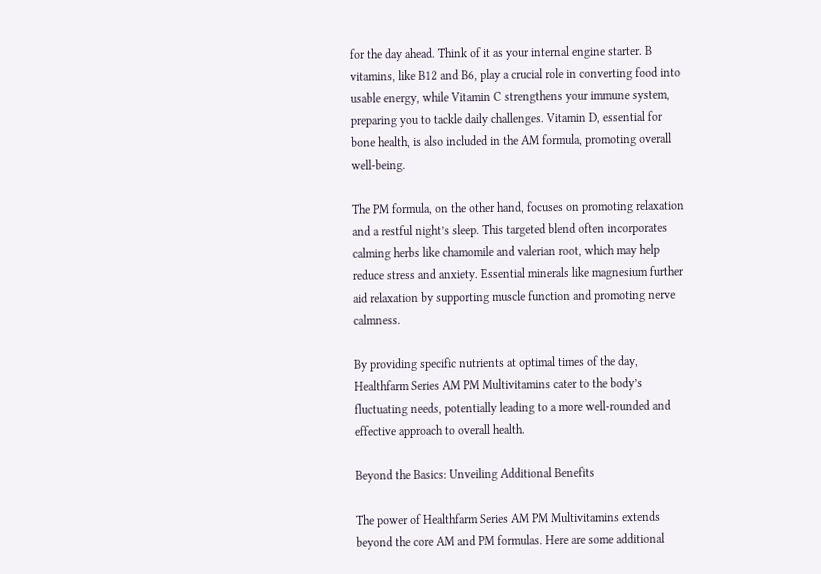for the day ahead. Think of it as your internal engine starter. B vitamins, like B12 and B6, play a crucial role in converting food into usable energy, while Vitamin C strengthens your immune system, preparing you to tackle daily challenges. Vitamin D, essential for bone health, is also included in the AM formula, promoting overall well-being.

The PM formula, on the other hand, focuses on promoting relaxation and a restful night’s sleep. This targeted blend often incorporates calming herbs like chamomile and valerian root, which may help reduce stress and anxiety. Essential minerals like magnesium further aid relaxation by supporting muscle function and promoting nerve calmness.

By providing specific nutrients at optimal times of the day, Healthfarm Series AM PM Multivitamins cater to the body’s fluctuating needs, potentially leading to a more well-rounded and effective approach to overall health.

Beyond the Basics: Unveiling Additional Benefits

The power of Healthfarm Series AM PM Multivitamins extends beyond the core AM and PM formulas. Here are some additional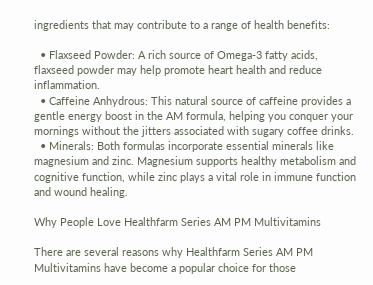ingredients that may contribute to a range of health benefits:

  • Flaxseed Powder: A rich source of Omega-3 fatty acids, flaxseed powder may help promote heart health and reduce inflammation.
  • Caffeine Anhydrous: This natural source of caffeine provides a gentle energy boost in the AM formula, helping you conquer your mornings without the jitters associated with sugary coffee drinks.
  • Minerals: Both formulas incorporate essential minerals like magnesium and zinc. Magnesium supports healthy metabolism and cognitive function, while zinc plays a vital role in immune function and wound healing.

Why People Love Healthfarm Series AM PM Multivitamins

There are several reasons why Healthfarm Series AM PM Multivitamins have become a popular choice for those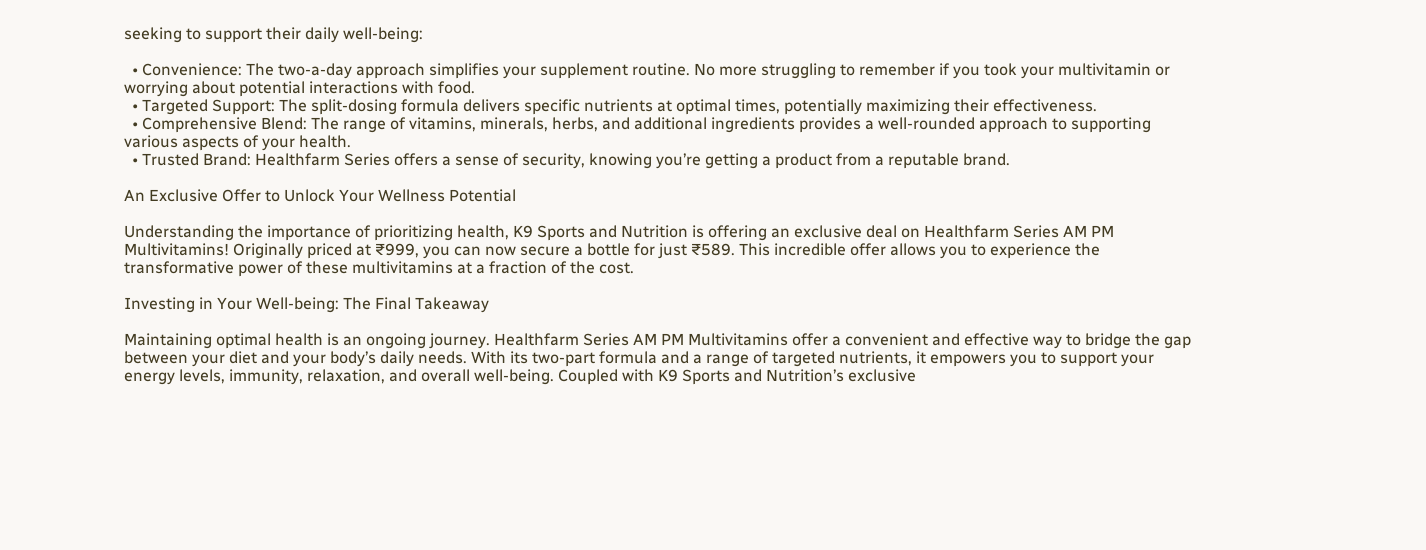seeking to support their daily well-being:

  • Convenience: The two-a-day approach simplifies your supplement routine. No more struggling to remember if you took your multivitamin or worrying about potential interactions with food.
  • Targeted Support: The split-dosing formula delivers specific nutrients at optimal times, potentially maximizing their effectiveness.
  • Comprehensive Blend: The range of vitamins, minerals, herbs, and additional ingredients provides a well-rounded approach to supporting various aspects of your health.
  • Trusted Brand: Healthfarm Series offers a sense of security, knowing you’re getting a product from a reputable brand.

An Exclusive Offer to Unlock Your Wellness Potential

Understanding the importance of prioritizing health, K9 Sports and Nutrition is offering an exclusive deal on Healthfarm Series AM PM Multivitamins! Originally priced at ₹999, you can now secure a bottle for just ₹589. This incredible offer allows you to experience the transformative power of these multivitamins at a fraction of the cost.

Investing in Your Well-being: The Final Takeaway

Maintaining optimal health is an ongoing journey. Healthfarm Series AM PM Multivitamins offer a convenient and effective way to bridge the gap between your diet and your body’s daily needs. With its two-part formula and a range of targeted nutrients, it empowers you to support your energy levels, immunity, relaxation, and overall well-being. Coupled with K9 Sports and Nutrition’s exclusive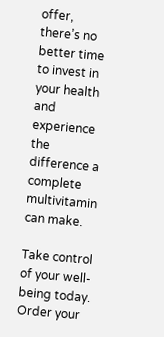offer, there’s no better time to invest in your health and experience the difference a complete multivitamin can make.

Take control of your well-being today. Order your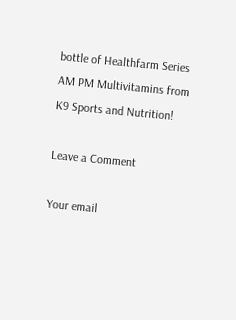bottle of Healthfarm Series AM PM Multivitamins from K9 Sports and Nutrition!

Leave a Comment

Your email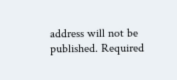address will not be published. Required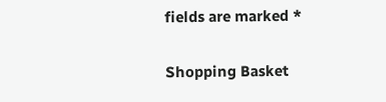fields are marked *

Shopping Basket